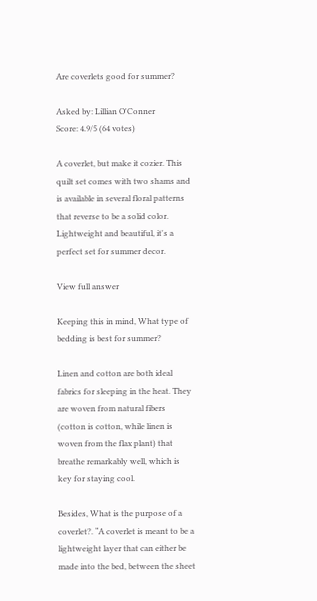Are coverlets good for summer?

Asked by: Lillian O'Conner
Score: 4.9/5 (64 votes)

A coverlet, but make it cozier. This quilt set comes with two shams and is available in several floral patterns that reverse to be a solid color. Lightweight and beautiful, it's a perfect set for summer decor.

View full answer

Keeping this in mind, What type of bedding is best for summer?

Linen and cotton are both ideal fabrics for sleeping in the heat. They are woven from natural fibers (cotton is cotton, while linen is woven from the flax plant) that breathe remarkably well, which is key for staying cool.

Besides, What is the purpose of a coverlet?. “A coverlet is meant to be a lightweight layer that can either be made into the bed, between the sheet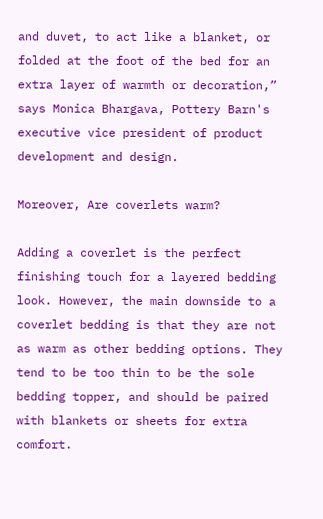and duvet, to act like a blanket, or folded at the foot of the bed for an extra layer of warmth or decoration,” says Monica Bhargava, Pottery Barn's executive vice president of product development and design.

Moreover, Are coverlets warm?

Adding a coverlet is the perfect finishing touch for a layered bedding look. However, the main downside to a coverlet bedding is that they are not as warm as other bedding options. They tend to be too thin to be the sole bedding topper, and should be paired with blankets or sheets for extra comfort.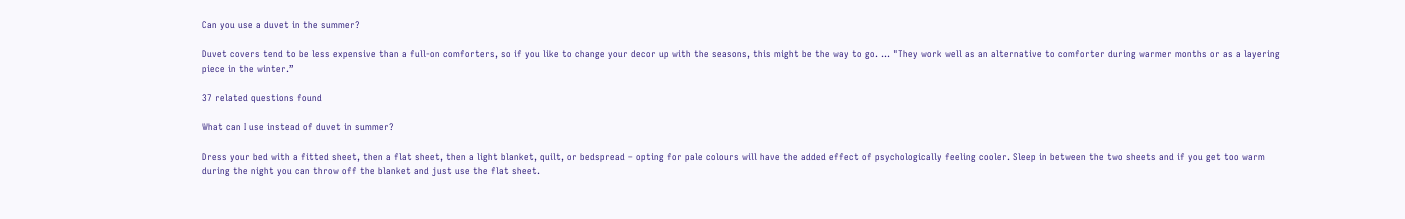Can you use a duvet in the summer?

Duvet covers tend to be less expensive than a full-on comforters, so if you like to change your decor up with the seasons, this might be the way to go. ... "They work well as an alternative to comforter during warmer months or as a layering piece in the winter.”

37 related questions found

What can I use instead of duvet in summer?

Dress your bed with a fitted sheet, then a flat sheet, then a light blanket, quilt, or bedspread – opting for pale colours will have the added effect of psychologically feeling cooler. Sleep in between the two sheets and if you get too warm during the night you can throw off the blanket and just use the flat sheet.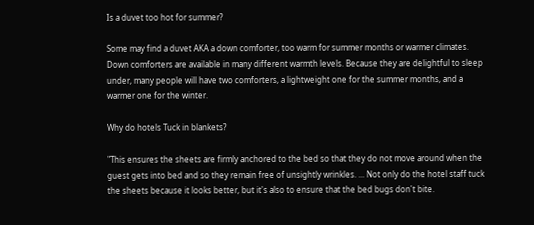Is a duvet too hot for summer?

Some may find a duvet AKA a down comforter, too warm for summer months or warmer climates. Down comforters are available in many different warmth levels. Because they are delightful to sleep under, many people will have two comforters, a lightweight one for the summer months, and a warmer one for the winter.

Why do hotels Tuck in blankets?

"This ensures the sheets are firmly anchored to the bed so that they do not move around when the guest gets into bed and so they remain free of unsightly wrinkles. ... Not only do the hotel staff tuck the sheets because it looks better, but it's also to ensure that the bed bugs don't bite.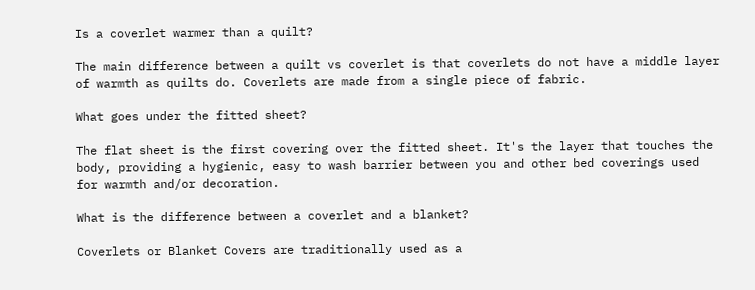Is a coverlet warmer than a quilt?

The main difference between a quilt vs coverlet is that coverlets do not have a middle layer of warmth as quilts do. Coverlets are made from a single piece of fabric.

What goes under the fitted sheet?

The flat sheet is the first covering over the fitted sheet. It's the layer that touches the body, providing a hygienic, easy to wash barrier between you and other bed coverings used for warmth and/or decoration.

What is the difference between a coverlet and a blanket?

Coverlets or Blanket Covers are traditionally used as a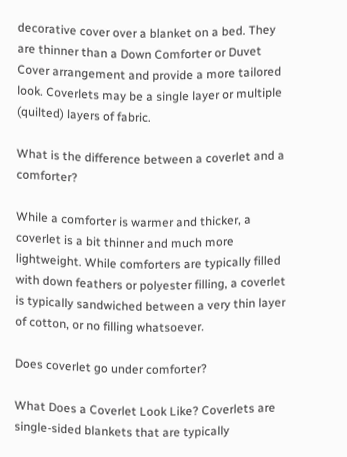decorative cover over a blanket on a bed. They are thinner than a Down Comforter or Duvet Cover arrangement and provide a more tailored look. Coverlets may be a single layer or multiple (quilted) layers of fabric.

What is the difference between a coverlet and a comforter?

While a comforter is warmer and thicker, a coverlet is a bit thinner and much more lightweight. While comforters are typically filled with down feathers or polyester filling, a coverlet is typically sandwiched between a very thin layer of cotton, or no filling whatsoever.

Does coverlet go under comforter?

What Does a Coverlet Look Like? Coverlets are single-sided blankets that are typically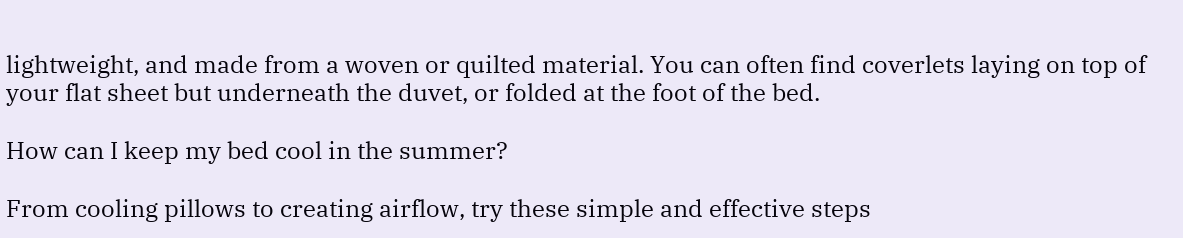lightweight, and made from a woven or quilted material. You can often find coverlets laying on top of your flat sheet but underneath the duvet, or folded at the foot of the bed.

How can I keep my bed cool in the summer?

From cooling pillows to creating airflow, try these simple and effective steps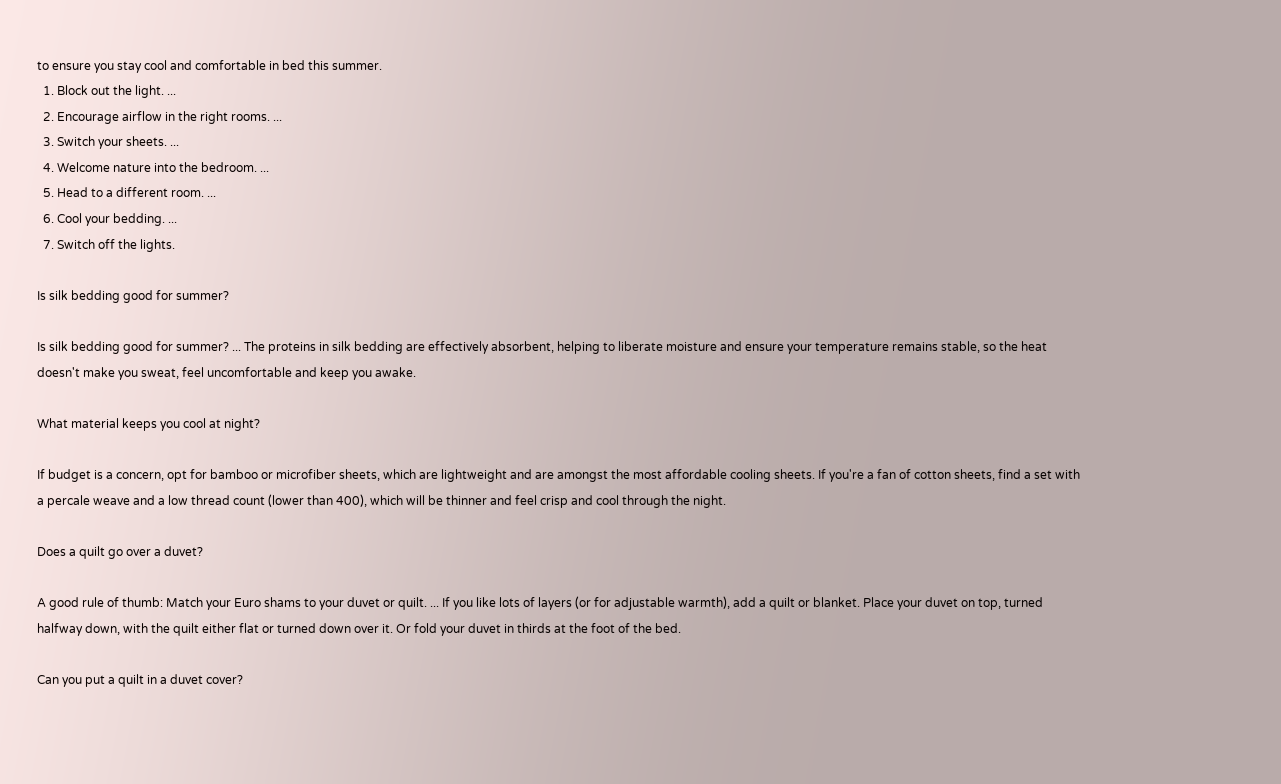to ensure you stay cool and comfortable in bed this summer.
  1. Block out the light. ...
  2. Encourage airflow in the right rooms. ...
  3. Switch your sheets. ...
  4. Welcome nature into the bedroom. ...
  5. Head to a different room. ...
  6. Cool your bedding. ...
  7. Switch off the lights.

Is silk bedding good for summer?

Is silk bedding good for summer? ... The proteins in silk bedding are effectively absorbent, helping to liberate moisture and ensure your temperature remains stable, so the heat doesn't make you sweat, feel uncomfortable and keep you awake.

What material keeps you cool at night?

If budget is a concern, opt for bamboo or microfiber sheets, which are lightweight and are amongst the most affordable cooling sheets. If you're a fan of cotton sheets, find a set with a percale weave and a low thread count (lower than 400), which will be thinner and feel crisp and cool through the night.

Does a quilt go over a duvet?

A good rule of thumb: Match your Euro shams to your duvet or quilt. ... If you like lots of layers (or for adjustable warmth), add a quilt or blanket. Place your duvet on top, turned halfway down, with the quilt either flat or turned down over it. Or fold your duvet in thirds at the foot of the bed.

Can you put a quilt in a duvet cover?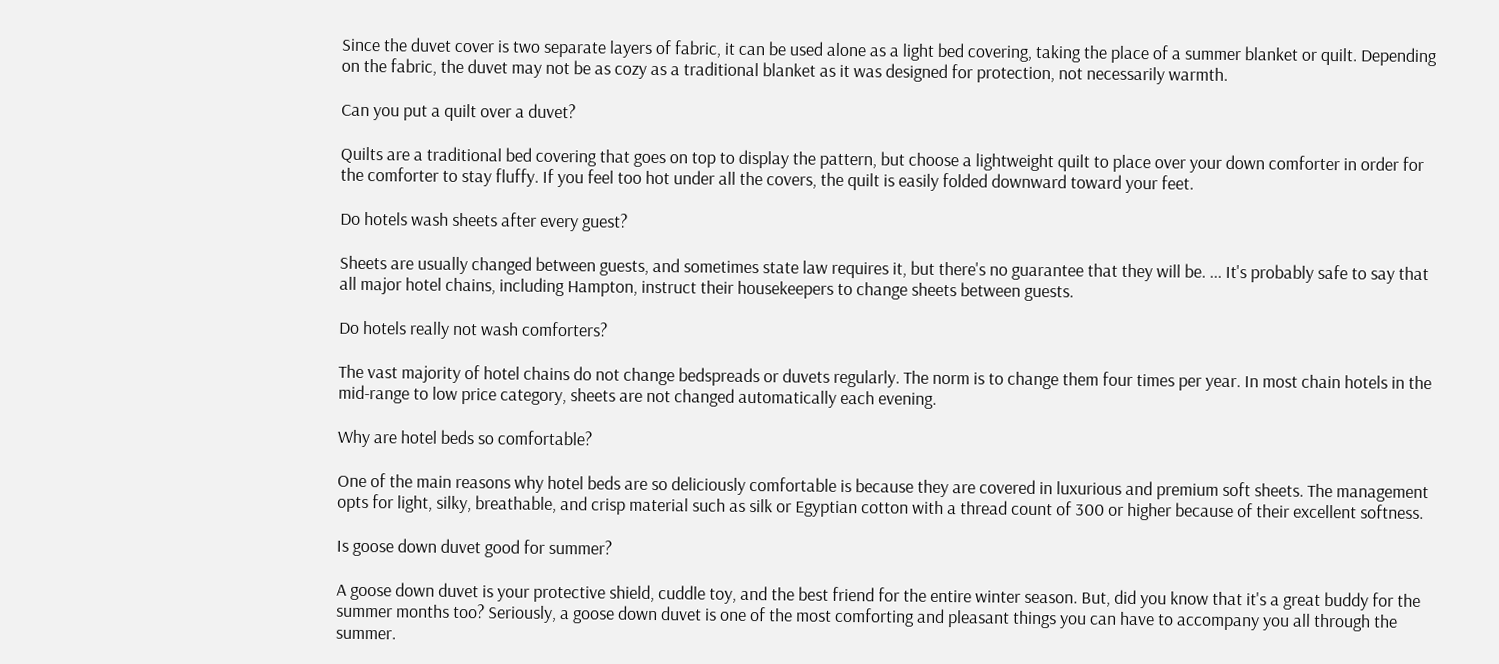Since the duvet cover is two separate layers of fabric, it can be used alone as a light bed covering, taking the place of a summer blanket or quilt. Depending on the fabric, the duvet may not be as cozy as a traditional blanket as it was designed for protection, not necessarily warmth.

Can you put a quilt over a duvet?

Quilts are a traditional bed covering that goes on top to display the pattern, but choose a lightweight quilt to place over your down comforter in order for the comforter to stay fluffy. If you feel too hot under all the covers, the quilt is easily folded downward toward your feet.

Do hotels wash sheets after every guest?

Sheets are usually changed between guests, and sometimes state law requires it, but there's no guarantee that they will be. ... It's probably safe to say that all major hotel chains, including Hampton, instruct their housekeepers to change sheets between guests.

Do hotels really not wash comforters?

The vast majority of hotel chains do not change bedspreads or duvets regularly. The norm is to change them four times per year. In most chain hotels in the mid-range to low price category, sheets are not changed automatically each evening.

Why are hotel beds so comfortable?

One of the main reasons why hotel beds are so deliciously comfortable is because they are covered in luxurious and premium soft sheets. The management opts for light, silky, breathable, and crisp material such as silk or Egyptian cotton with a thread count of 300 or higher because of their excellent softness.

Is goose down duvet good for summer?

A goose down duvet is your protective shield, cuddle toy, and the best friend for the entire winter season. But, did you know that it's a great buddy for the summer months too? Seriously, a goose down duvet is one of the most comforting and pleasant things you can have to accompany you all through the summer.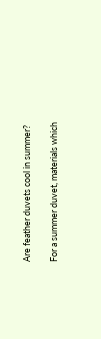Are feather duvets cool in summer?

For a summer duvet, materials which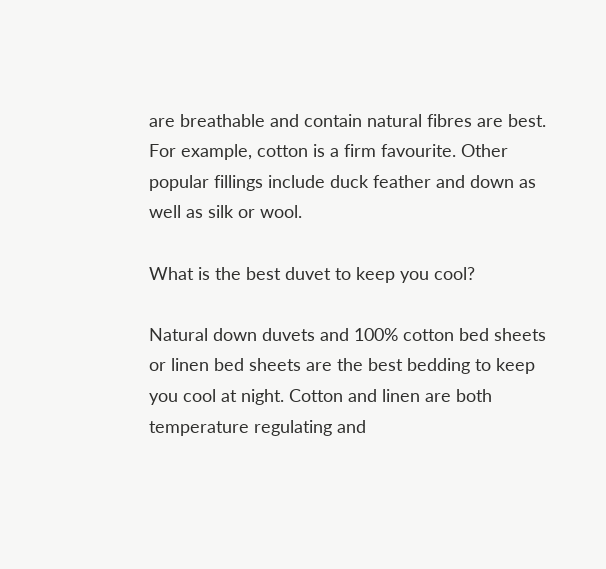are breathable and contain natural fibres are best. For example, cotton is a firm favourite. Other popular fillings include duck feather and down as well as silk or wool.

What is the best duvet to keep you cool?

Natural down duvets and 100% cotton bed sheets or linen bed sheets are the best bedding to keep you cool at night. Cotton and linen are both temperature regulating and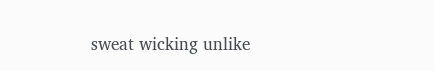sweat wicking unlike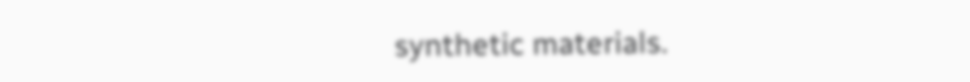synthetic materials.